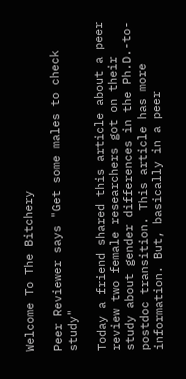Welcome To The Bitchery

Peer Reviewer says "Get some males to check study"

Today a friend shared this article about a peer review two female researchers got on their study about gender differences in the Ph.D.-to-postdoc transition. This article has more information. But, basically in a peer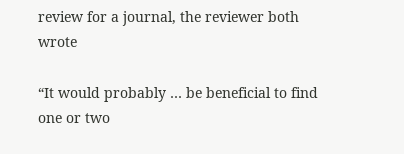review for a journal, the reviewer both wrote

“It would probably … be beneficial to find one or two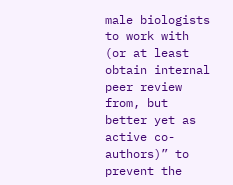male biologists to work with (or at least obtain internal peer review from, but better yet as active co-authors)” to prevent the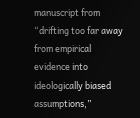manuscript from “drifting too far away from empirical evidence into ideologically biased assumptions,”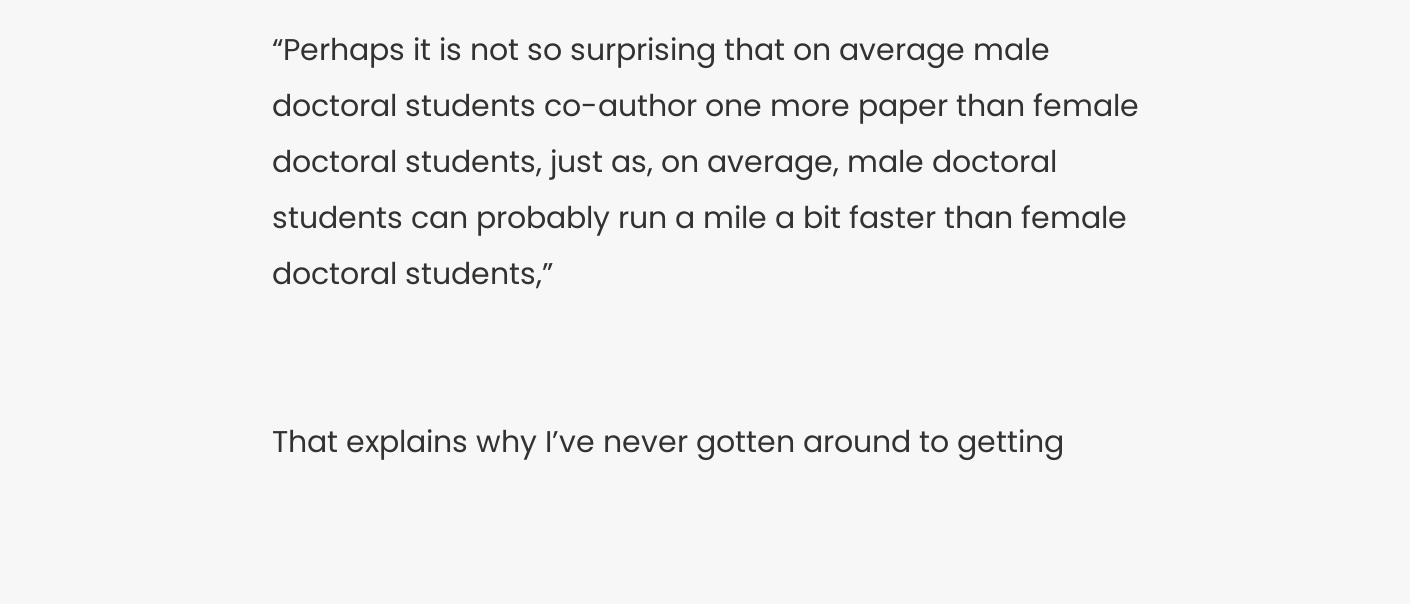“Perhaps it is not so surprising that on average male doctoral students co-author one more paper than female doctoral students, just as, on average, male doctoral students can probably run a mile a bit faster than female doctoral students,”


That explains why I’ve never gotten around to getting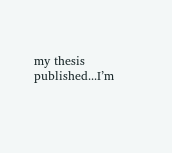my thesis published...I’m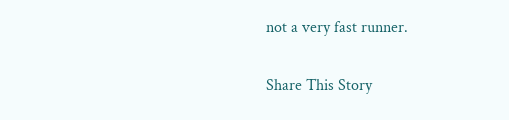not a very fast runner.

Share This Story